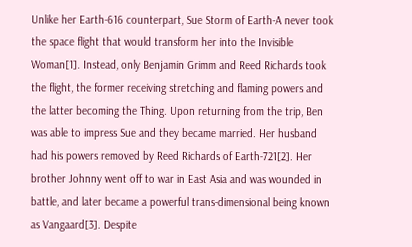Unlike her Earth-616 counterpart, Sue Storm of Earth-A never took the space flight that would transform her into the Invisible Woman[1]. Instead, only Benjamin Grimm and Reed Richards took the flight, the former receiving stretching and flaming powers and the latter becoming the Thing. Upon returning from the trip, Ben was able to impress Sue and they became married. Her husband had his powers removed by Reed Richards of Earth-721[2]. Her brother Johnny went off to war in East Asia and was wounded in battle, and later became a powerful trans-dimensional being known as Vangaard[3]. Despite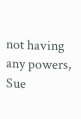not having any powers, Sue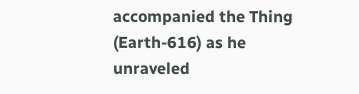accompanied the Thing (Earth-616) as he unraveled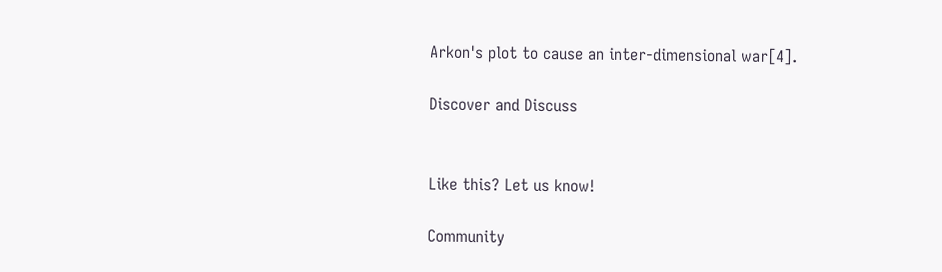Arkon's plot to cause an inter-dimensional war[4].

Discover and Discuss


Like this? Let us know!

Community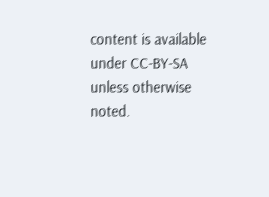content is available under CC-BY-SA unless otherwise noted.